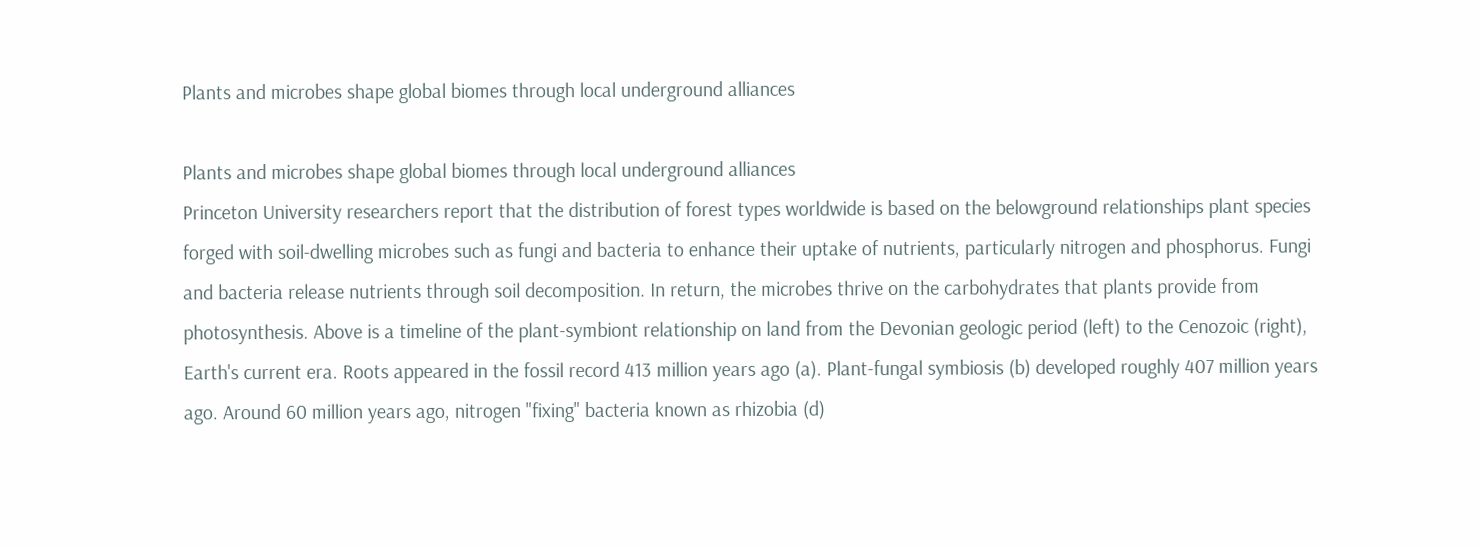Plants and microbes shape global biomes through local underground alliances

Plants and microbes shape global biomes through local underground alliances
Princeton University researchers report that the distribution of forest types worldwide is based on the belowground relationships plant species forged with soil-dwelling microbes such as fungi and bacteria to enhance their uptake of nutrients, particularly nitrogen and phosphorus. Fungi and bacteria release nutrients through soil decomposition. In return, the microbes thrive on the carbohydrates that plants provide from photosynthesis. Above is a timeline of the plant-symbiont relationship on land from the Devonian geologic period (left) to the Cenozoic (right), Earth's current era. Roots appeared in the fossil record 413 million years ago (a). Plant-fungal symbiosis (b) developed roughly 407 million years ago. Around 60 million years ago, nitrogen "fixing" bacteria known as rhizobia (d)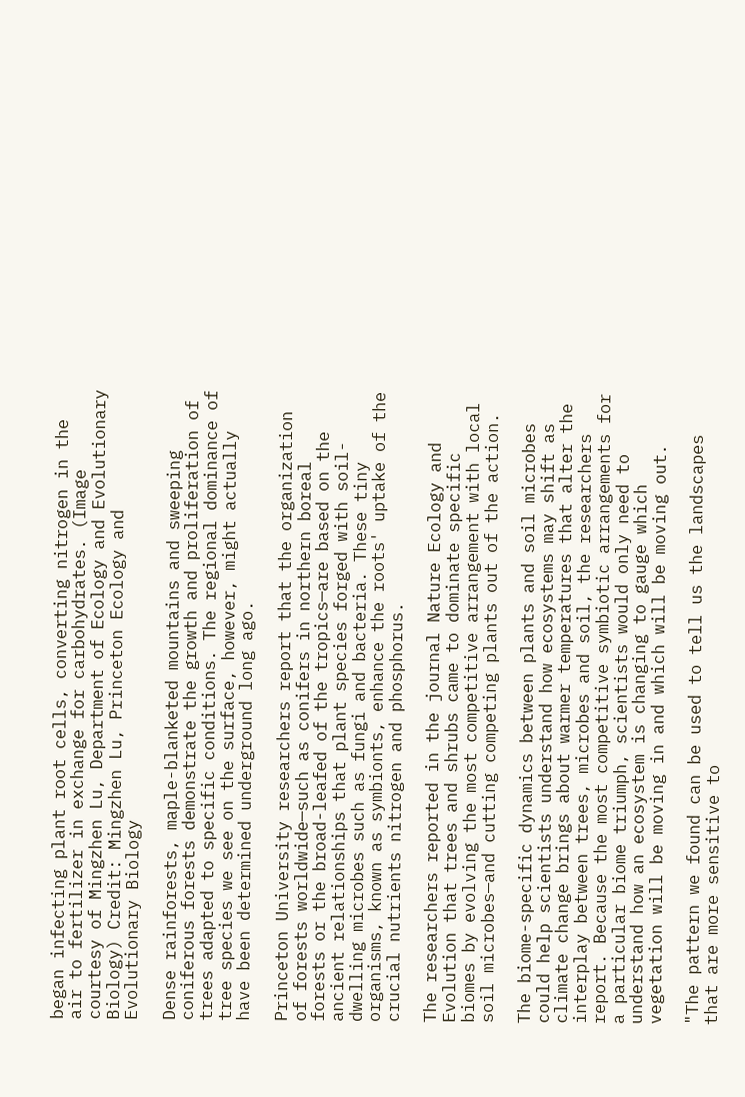began infecting plant root cells, converting nitrogen in the air to fertilizer in exchange for carbohydrates. (Image courtesy of Mingzhen Lu, Department of Ecology and Evolutionary Biology) Credit: Mingzhen Lu, Princeton Ecology and Evolutionary Biology

Dense rainforests, maple-blanketed mountains and sweeping coniferous forests demonstrate the growth and proliferation of trees adapted to specific conditions. The regional dominance of tree species we see on the surface, however, might actually have been determined underground long ago.

Princeton University researchers report that the organization of forests worldwide—such as conifers in northern boreal forests or the broad-leafed of the tropics—are based on the ancient relationships that plant species forged with soil-dwelling microbes such as fungi and bacteria. These tiny organisms, known as symbionts, enhance the roots' uptake of the crucial nutrients nitrogen and phosphorus.

The researchers reported in the journal Nature Ecology and Evolution that trees and shrubs came to dominate specific biomes by evolving the most competitive arrangement with local soil microbes—and cutting competing plants out of the action.

The biome-specific dynamics between plants and soil microbes could help scientists understand how ecosystems may shift as climate change brings about warmer temperatures that alter the interplay between trees, microbes and soil, the researchers report. Because the most competitive symbiotic arrangements for a particular biome triumph, scientists would only need to understand how an ecosystem is changing to gauge which vegetation will be moving in and which will be moving out.

"The pattern we found can be used to tell us the landscapes that are more sensitive to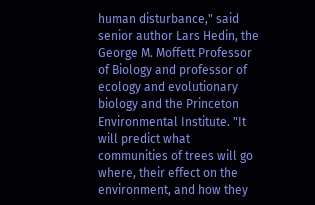human disturbance," said senior author Lars Hedin, the George M. Moffett Professor of Biology and professor of ecology and evolutionary biology and the Princeton Environmental Institute. "It will predict what communities of trees will go where, their effect on the environment, and how they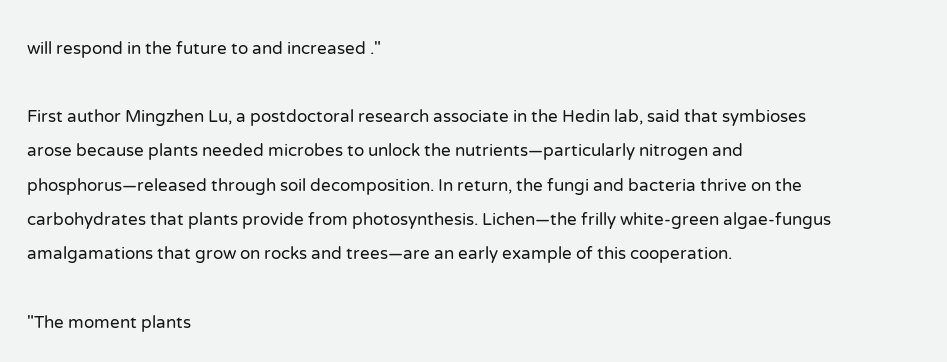will respond in the future to and increased ."

First author Mingzhen Lu, a postdoctoral research associate in the Hedin lab, said that symbioses arose because plants needed microbes to unlock the nutrients—particularly nitrogen and phosphorus—released through soil decomposition. In return, the fungi and bacteria thrive on the carbohydrates that plants provide from photosynthesis. Lichen—the frilly white-green algae-fungus amalgamations that grow on rocks and trees—are an early example of this cooperation.

"The moment plants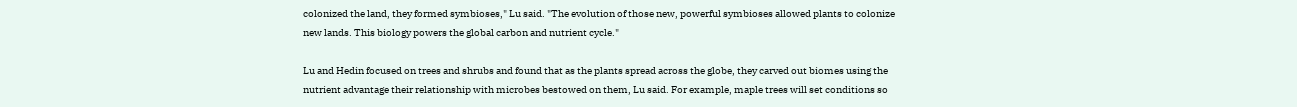colonized the land, they formed symbioses," Lu said. "The evolution of those new, powerful symbioses allowed plants to colonize new lands. This biology powers the global carbon and nutrient cycle."

Lu and Hedin focused on trees and shrubs and found that as the plants spread across the globe, they carved out biomes using the nutrient advantage their relationship with microbes bestowed on them, Lu said. For example, maple trees will set conditions so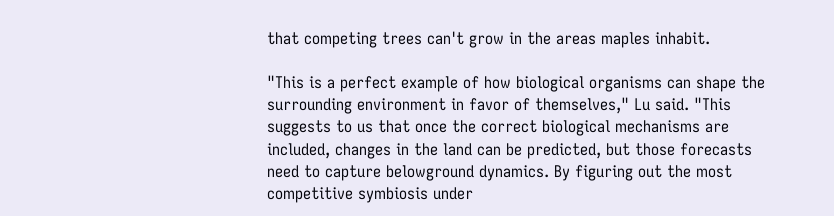that competing trees can't grow in the areas maples inhabit.

"This is a perfect example of how biological organisms can shape the surrounding environment in favor of themselves," Lu said. "This suggests to us that once the correct biological mechanisms are included, changes in the land can be predicted, but those forecasts need to capture belowground dynamics. By figuring out the most competitive symbiosis under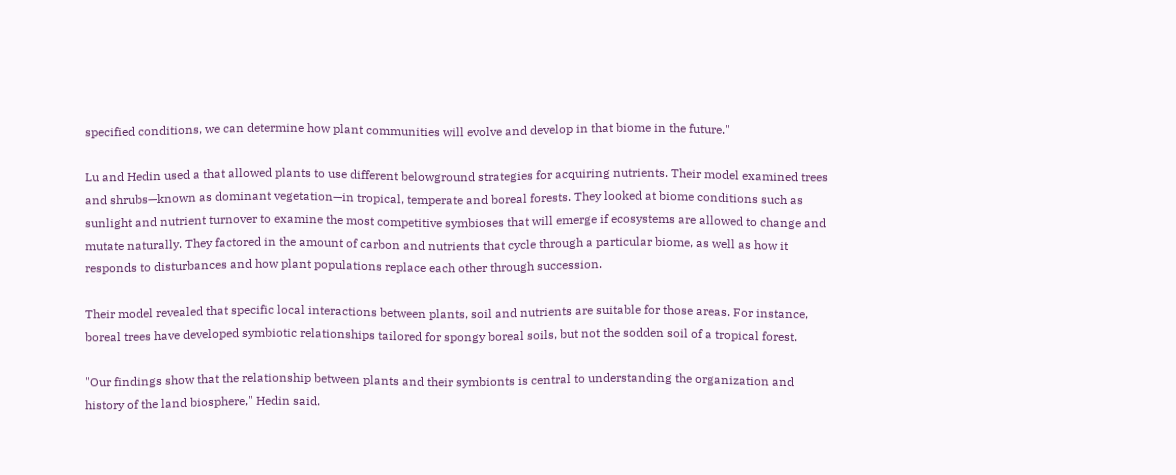specified conditions, we can determine how plant communities will evolve and develop in that biome in the future."

Lu and Hedin used a that allowed plants to use different belowground strategies for acquiring nutrients. Their model examined trees and shrubs—known as dominant vegetation—in tropical, temperate and boreal forests. They looked at biome conditions such as sunlight and nutrient turnover to examine the most competitive symbioses that will emerge if ecosystems are allowed to change and mutate naturally. They factored in the amount of carbon and nutrients that cycle through a particular biome, as well as how it responds to disturbances and how plant populations replace each other through succession.

Their model revealed that specific local interactions between plants, soil and nutrients are suitable for those areas. For instance, boreal trees have developed symbiotic relationships tailored for spongy boreal soils, but not the sodden soil of a tropical forest.

"Our findings show that the relationship between plants and their symbionts is central to understanding the organization and history of the land biosphere," Hedin said.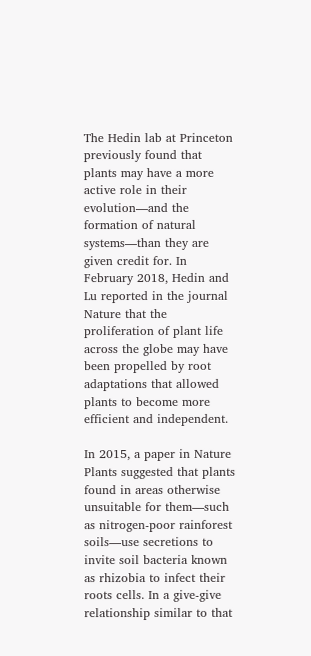The Hedin lab at Princeton previously found that plants may have a more active role in their evolution—and the formation of natural systems—than they are given credit for. In February 2018, Hedin and Lu reported in the journal Nature that the proliferation of plant life across the globe may have been propelled by root adaptations that allowed plants to become more efficient and independent.

In 2015, a paper in Nature Plants suggested that plants found in areas otherwise unsuitable for them—such as nitrogen-poor rainforest soils—use secretions to invite soil bacteria known as rhizobia to infect their roots cells. In a give-give relationship similar to that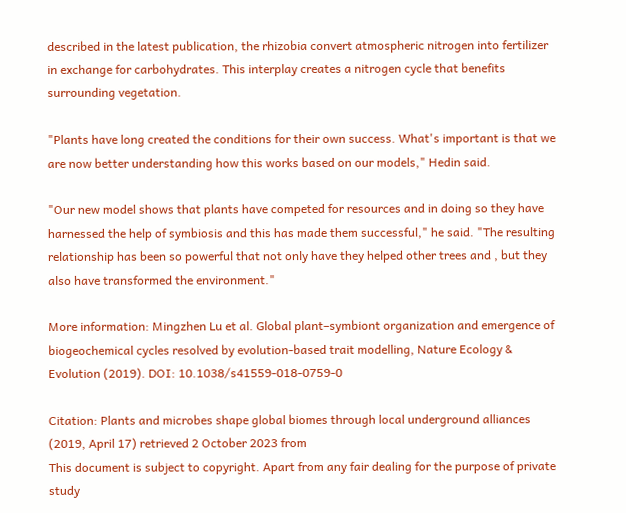described in the latest publication, the rhizobia convert atmospheric nitrogen into fertilizer in exchange for carbohydrates. This interplay creates a nitrogen cycle that benefits surrounding vegetation.

"Plants have long created the conditions for their own success. What's important is that we are now better understanding how this works based on our models," Hedin said.

"Our new model shows that plants have competed for resources and in doing so they have harnessed the help of symbiosis and this has made them successful," he said. "The resulting relationship has been so powerful that not only have they helped other trees and , but they also have transformed the environment."

More information: Mingzhen Lu et al. Global plant–symbiont organization and emergence of biogeochemical cycles resolved by evolution-based trait modelling, Nature Ecology & Evolution (2019). DOI: 10.1038/s41559-018-0759-0

Citation: Plants and microbes shape global biomes through local underground alliances (2019, April 17) retrieved 2 October 2023 from
This document is subject to copyright. Apart from any fair dealing for the purpose of private study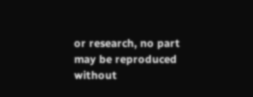or research, no part may be reproduced without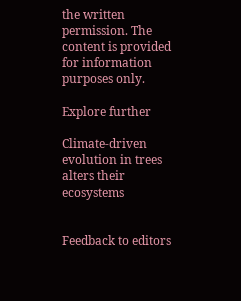the written permission. The content is provided for information purposes only.

Explore further

Climate-driven evolution in trees alters their ecosystems


Feedback to editors